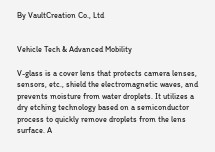By VaultCreation Co., Ltd


Vehicle Tech & Advanced Mobility

V-glass is a cover lens that protects camera lenses, sensors, etc., shield the electromagnetic waves, and prevents moisture from water droplets. It utilizes a dry etching technology based on a semiconductor process to quickly remove droplets from the lens surface. A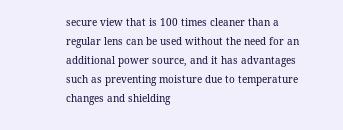secure view that is 100 times cleaner than a regular lens can be used without the need for an additional power source, and it has advantages such as preventing moisture due to temperature changes and shielding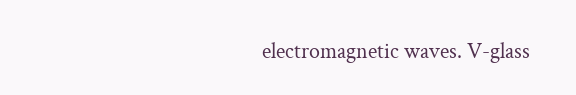electromagnetic waves. V-glass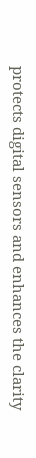protects digital sensors and enhances the clarity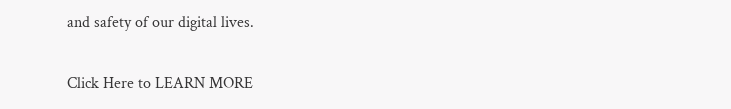and safety of our digital lives.

Click Here to LEARN MORE